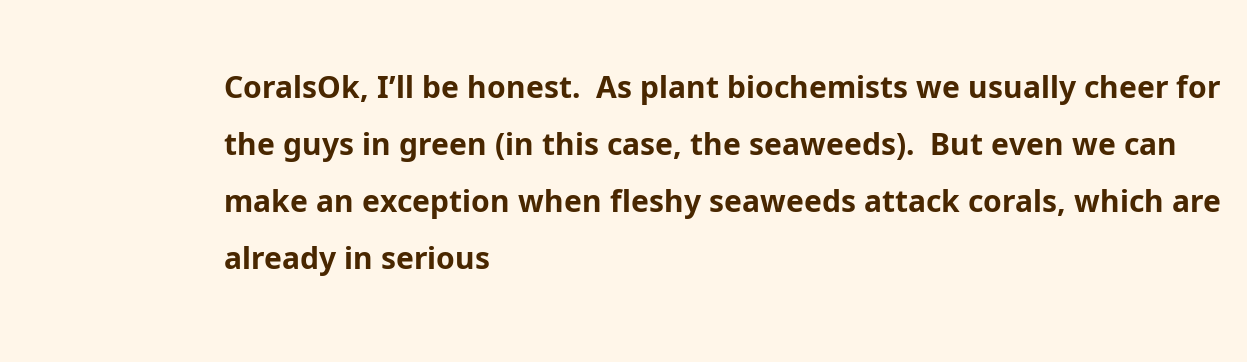CoralsOk, I’ll be honest.  As plant biochemists we usually cheer for the guys in green (in this case, the seaweeds).  But even we can make an exception when fleshy seaweeds attack corals, which are already in serious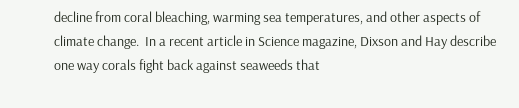decline from coral bleaching, warming sea temperatures, and other aspects of climate change.  In a recent article in Science magazine, Dixson and Hay describe one way corals fight back against seaweeds that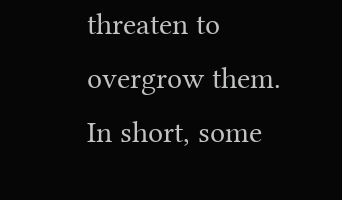threaten to overgrow them.  In short, some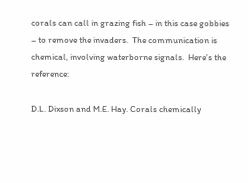corals can call in grazing fish – in this case gobbies – to remove the invaders.  The communication is chemical, involving waterborne signals.  Here’s the reference:

D.L. Dixson and M.E. Hay. Corals chemically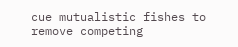cue mutualistic fishes to remove competing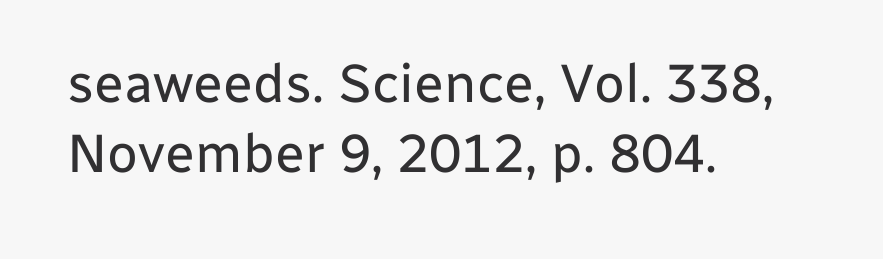seaweeds. Science, Vol. 338, November 9, 2012, p. 804.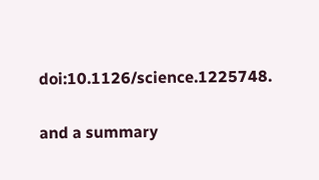doi:10.1126/science.1225748.

and a summary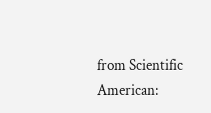from Scientific American: